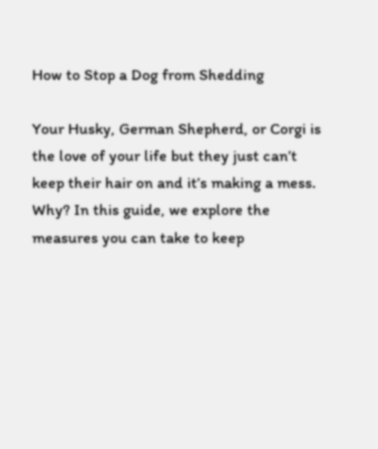How to Stop a Dog from Shedding

Your Husky, German Shepherd, or Corgi is the love of your life but they just can’t keep their hair on and it’s making a mess. Why? In this guide, we explore the measures you can take to keep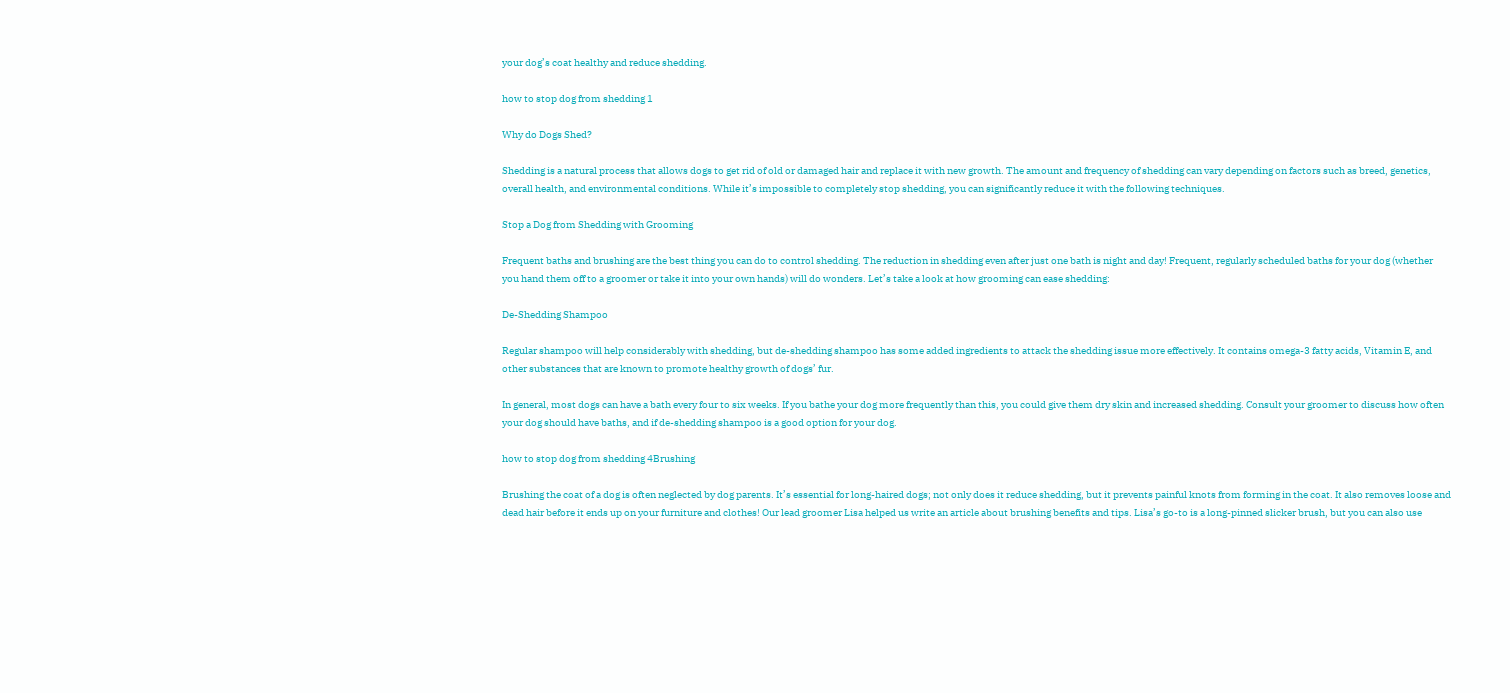your dog’s coat healthy and reduce shedding.

how to stop dog from shedding 1

Why do Dogs Shed?

Shedding is a natural process that allows dogs to get rid of old or damaged hair and replace it with new growth. The amount and frequency of shedding can vary depending on factors such as breed, genetics, overall health, and environmental conditions. While it’s impossible to completely stop shedding, you can significantly reduce it with the following techniques.

Stop a Dog from Shedding with Grooming

Frequent baths and brushing are the best thing you can do to control shedding. The reduction in shedding even after just one bath is night and day! Frequent, regularly scheduled baths for your dog (whether you hand them off to a groomer or take it into your own hands) will do wonders. Let’s take a look at how grooming can ease shedding:

De-Shedding Shampoo

Regular shampoo will help considerably with shedding, but de-shedding shampoo has some added ingredients to attack the shedding issue more effectively. It contains omega-3 fatty acids, Vitamin E, and other substances that are known to promote healthy growth of dogs’ fur.

In general, most dogs can have a bath every four to six weeks. If you bathe your dog more frequently than this, you could give them dry skin and increased shedding. Consult your groomer to discuss how often your dog should have baths, and if de-shedding shampoo is a good option for your dog.

how to stop dog from shedding 4Brushing

Brushing the coat of a dog is often neglected by dog parents. It’s essential for long-haired dogs; not only does it reduce shedding, but it prevents painful knots from forming in the coat. It also removes loose and dead hair before it ends up on your furniture and clothes! Our lead groomer Lisa helped us write an article about brushing benefits and tips. Lisa’s go-to is a long-pinned slicker brush, but you can also use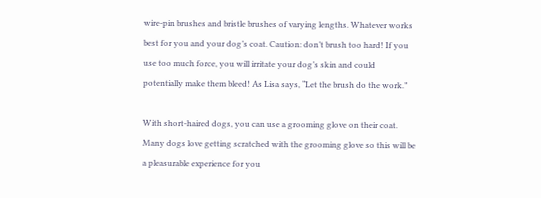wire-pin brushes and bristle brushes of varying lengths. Whatever works best for you and your dog’s coat. Caution: don’t brush too hard! If you use too much force, you will irritate your dog’s skin and could potentially make them bleed! As Lisa says, “Let the brush do the work.”

With short-haired dogs, you can use a grooming glove on their coat. Many dogs love getting scratched with the grooming glove so this will be a pleasurable experience for you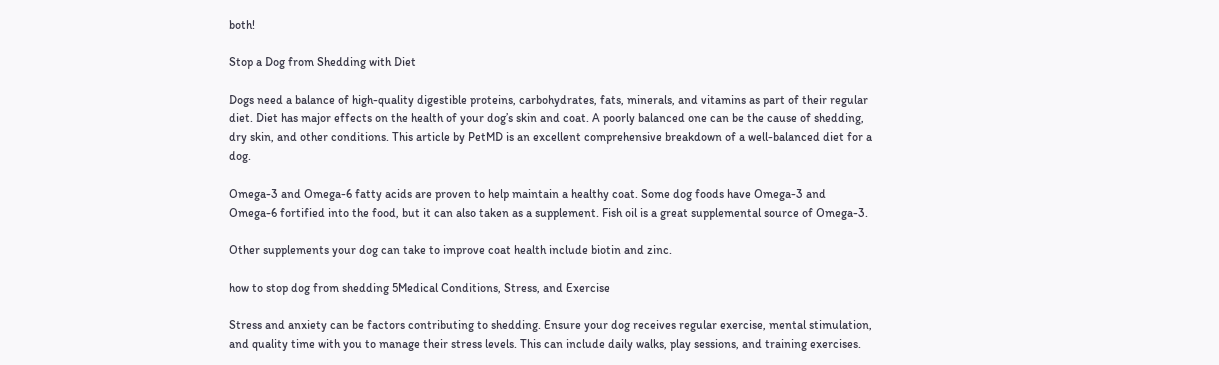both!

Stop a Dog from Shedding with Diet

Dogs need a balance of high-quality digestible proteins, carbohydrates, fats, minerals, and vitamins as part of their regular diet. Diet has major effects on the health of your dog’s skin and coat. A poorly balanced one can be the cause of shedding, dry skin, and other conditions. This article by PetMD is an excellent comprehensive breakdown of a well-balanced diet for a dog.

Omega-3 and Omega-6 fatty acids are proven to help maintain a healthy coat. Some dog foods have Omega-3 and Omega-6 fortified into the food, but it can also taken as a supplement. Fish oil is a great supplemental source of Omega-3.

Other supplements your dog can take to improve coat health include biotin and zinc.

how to stop dog from shedding 5Medical Conditions, Stress, and Exercise

Stress and anxiety can be factors contributing to shedding. Ensure your dog receives regular exercise, mental stimulation, and quality time with you to manage their stress levels. This can include daily walks, play sessions, and training exercises.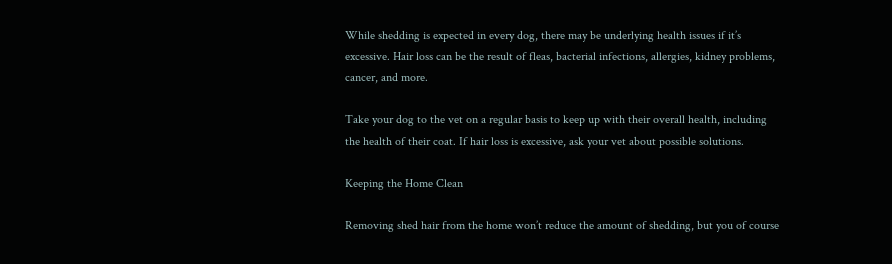While shedding is expected in every dog, there may be underlying health issues if it’s excessive. Hair loss can be the result of fleas, bacterial infections, allergies, kidney problems, cancer, and more.

Take your dog to the vet on a regular basis to keep up with their overall health, including the health of their coat. If hair loss is excessive, ask your vet about possible solutions.

Keeping the Home Clean

Removing shed hair from the home won’t reduce the amount of shedding, but you of course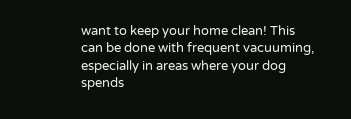want to keep your home clean! This can be done with frequent vacuuming, especially in areas where your dog spends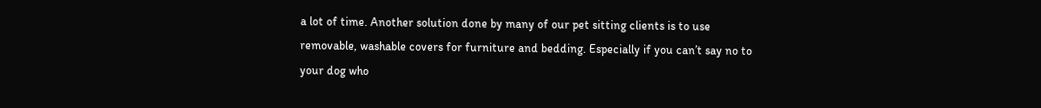a lot of time. Another solution done by many of our pet sitting clients is to use removable, washable covers for furniture and bedding. Especially if you can’t say no to your dog who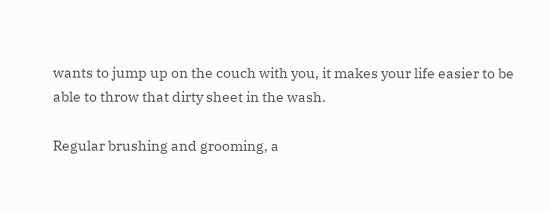wants to jump up on the couch with you, it makes your life easier to be able to throw that dirty sheet in the wash.

Regular brushing and grooming, a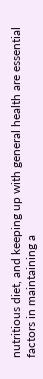nutritious diet, and keeping up with general health are essential factors in maintaining a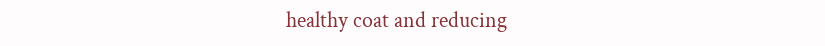healthy coat and reducing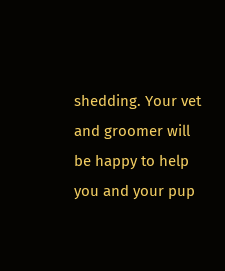shedding. Your vet and groomer will be happy to help you and your pup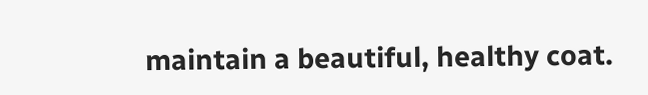maintain a beautiful, healthy coat.